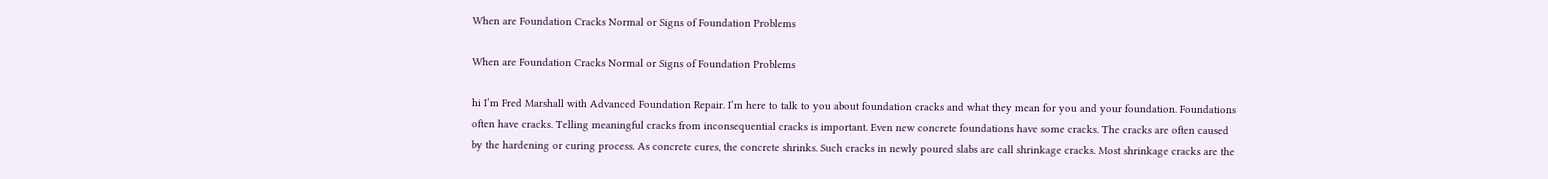When are Foundation Cracks Normal or Signs of Foundation Problems

When are Foundation Cracks Normal or Signs of Foundation Problems

hi I’m Fred Marshall with Advanced Foundation Repair. I’m here to talk to you about foundation cracks and what they mean for you and your foundation. Foundations often have cracks. Telling meaningful cracks from inconsequential cracks is important. Even new concrete foundations have some cracks. The cracks are often caused by the hardening or curing process. As concrete cures, the concrete shrinks. Such cracks in newly poured slabs are call shrinkage cracks. Most shrinkage cracks are the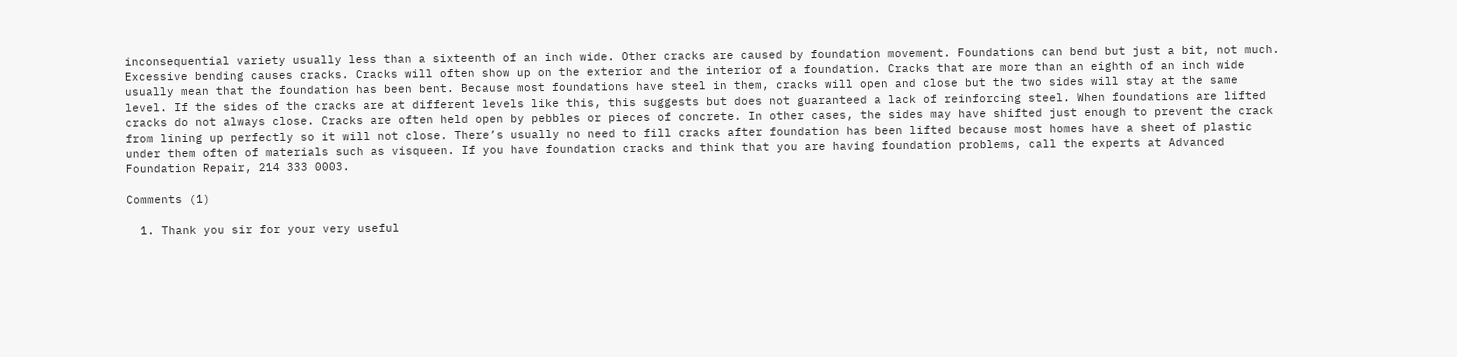inconsequential variety usually less than a sixteenth of an inch wide. Other cracks are caused by foundation movement. Foundations can bend but just a bit, not much. Excessive bending causes cracks. Cracks will often show up on the exterior and the interior of a foundation. Cracks that are more than an eighth of an inch wide usually mean that the foundation has been bent. Because most foundations have steel in them, cracks will open and close but the two sides will stay at the same level. If the sides of the cracks are at different levels like this, this suggests but does not guaranteed a lack of reinforcing steel. When foundations are lifted cracks do not always close. Cracks are often held open by pebbles or pieces of concrete. In other cases, the sides may have shifted just enough to prevent the crack from lining up perfectly so it will not close. There’s usually no need to fill cracks after foundation has been lifted because most homes have a sheet of plastic under them often of materials such as visqueen. If you have foundation cracks and think that you are having foundation problems, call the experts at Advanced Foundation Repair, 214 333 0003.

Comments (1)

  1. Thank you sir for your very useful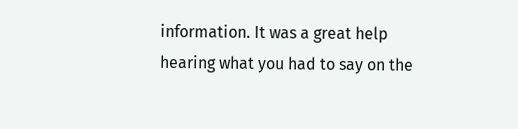information. It was a great help hearing what you had to say on the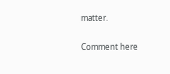matter.

Comment here